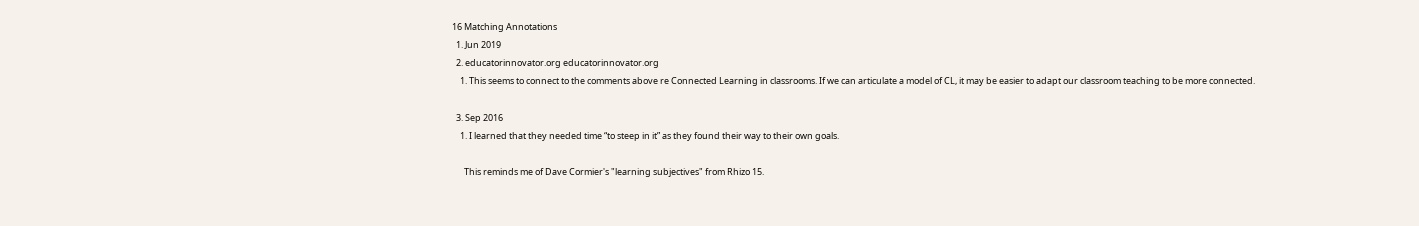16 Matching Annotations
  1. Jun 2019
  2. educatorinnovator.org educatorinnovator.org
    1. This seems to connect to the comments above re Connected Learning in classrooms. If we can articulate a model of CL, it may be easier to adapt our classroom teaching to be more connected.

  3. Sep 2016
    1. I learned that they needed time “to steep in it” as they found their way to their own goals.

      This reminds me of Dave Cormier's "learning subjectives" from Rhizo 15.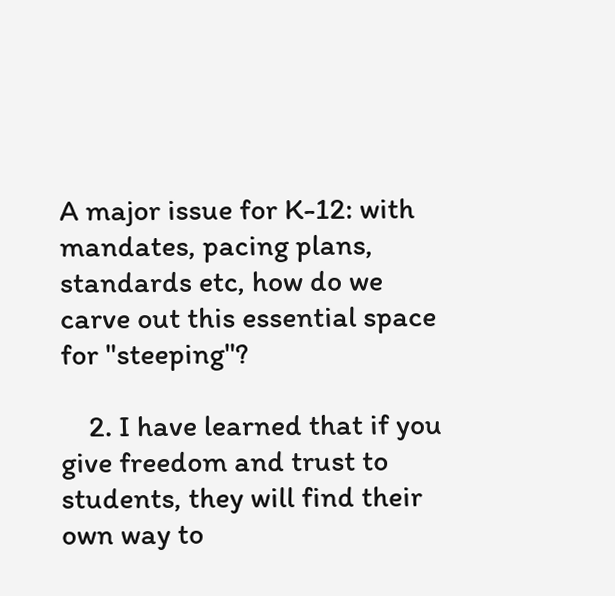A major issue for K-12: with mandates, pacing plans, standards etc, how do we carve out this essential space for "steeping"?

    2. I have learned that if you give freedom and trust to students, they will find their own way to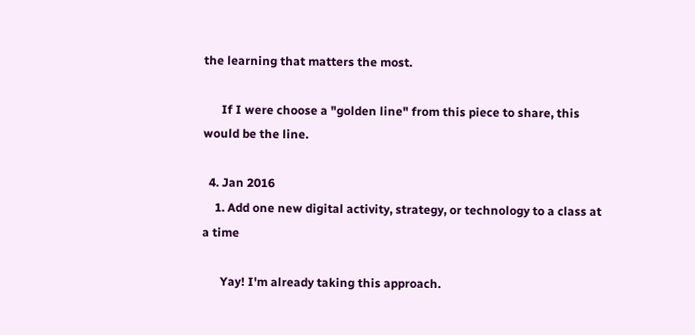the learning that matters the most.

      If I were choose a "golden line" from this piece to share, this would be the line.

  4. Jan 2016
    1. Add one new digital activity, strategy, or technology to a class at a time

      Yay! I'm already taking this approach.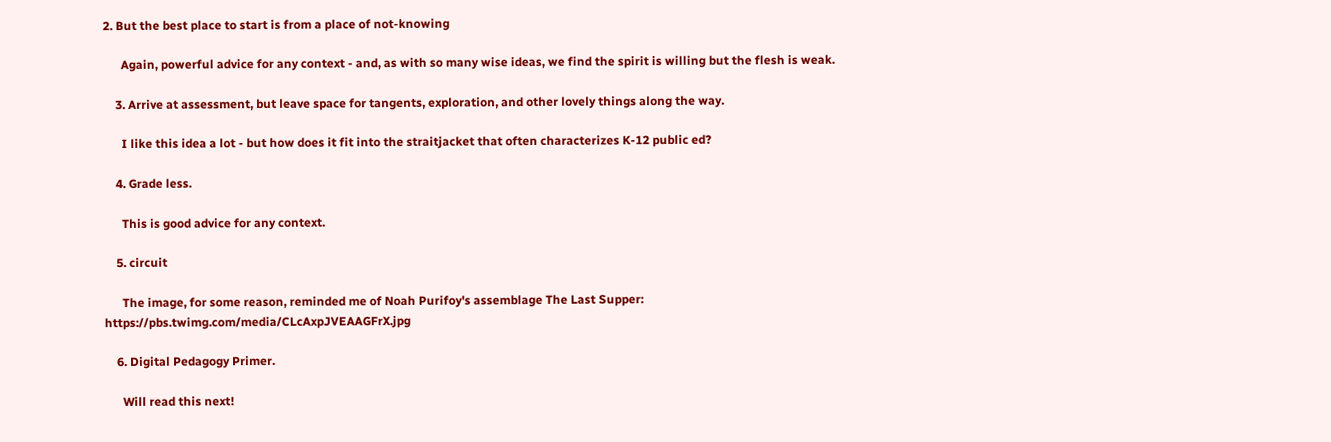2. But the best place to start is from a place of not-knowing

      Again, powerful advice for any context - and, as with so many wise ideas, we find the spirit is willing but the flesh is weak.

    3. Arrive at assessment, but leave space for tangents, exploration, and other lovely things along the way.

      I like this idea a lot - but how does it fit into the straitjacket that often characterizes K-12 public ed?

    4. Grade less.

      This is good advice for any context.

    5. circuit

      The image, for some reason, reminded me of Noah Purifoy's assemblage The Last Supper: https://pbs.twimg.com/media/CLcAxpJVEAAGFrX.jpg

    6. Digital Pedagogy Primer.

      Will read this next!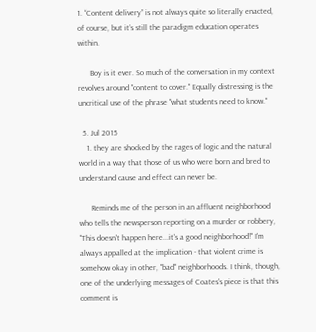1. “Content delivery” is not always quite so literally enacted, of course, but it’s still the paradigm education operates within.

      Boy is it ever. So much of the conversation in my context revolves around "content to cover." Equally distressing is the uncritical use of the phrase "what students need to know."

  5. Jul 2015
    1. they are shocked by the rages of logic and the natural world in a way that those of us who were born and bred to understand cause and effect can never be.

      Reminds me of the person in an affluent neighborhood who tells the newsperson reporting on a murder or robbery, "This doesn't happen here...it's a good neighborhood!" I'm always appalled at the implication - that violent crime is somehow okay in other, "bad" neighborhoods. I think, though, one of the underlying messages of Coates's piece is that this comment is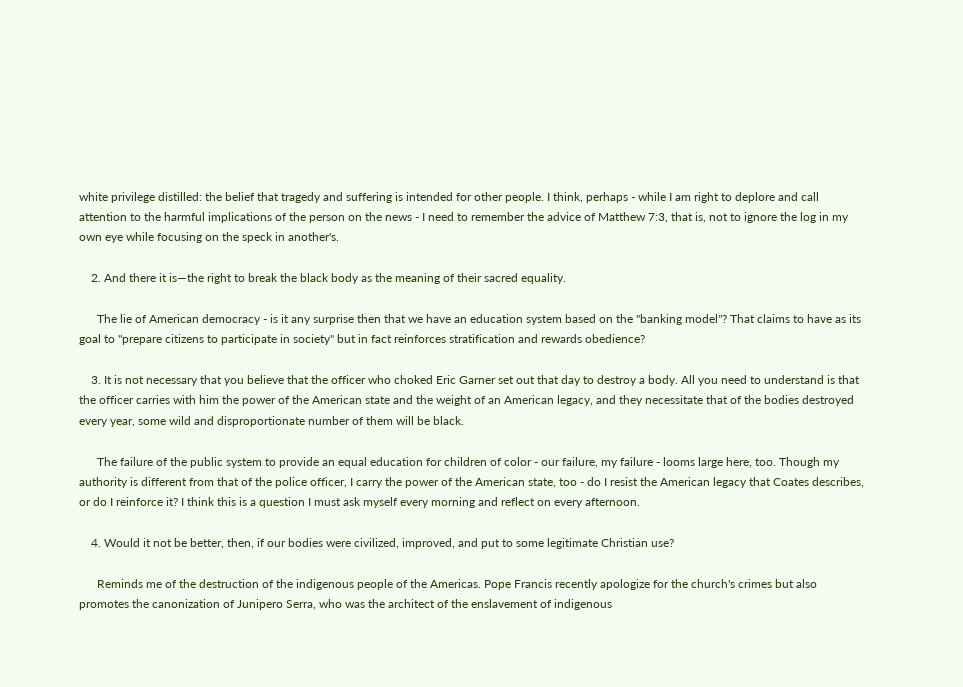white privilege distilled: the belief that tragedy and suffering is intended for other people. I think, perhaps - while I am right to deplore and call attention to the harmful implications of the person on the news - I need to remember the advice of Matthew 7:3, that is, not to ignore the log in my own eye while focusing on the speck in another's.

    2. And there it is—the right to break the black body as the meaning of their sacred equality.

      The lie of American democracy - is it any surprise then that we have an education system based on the "banking model"? That claims to have as its goal to "prepare citizens to participate in society" but in fact reinforces stratification and rewards obedience?

    3. It is not necessary that you believe that the officer who choked Eric Garner set out that day to destroy a body. All you need to understand is that the officer carries with him the power of the American state and the weight of an American legacy, and they necessitate that of the bodies destroyed every year, some wild and disproportionate number of them will be black.

      The failure of the public system to provide an equal education for children of color - our failure, my failure - looms large here, too. Though my authority is different from that of the police officer, I carry the power of the American state, too - do I resist the American legacy that Coates describes, or do I reinforce it? I think this is a question I must ask myself every morning and reflect on every afternoon.

    4. Would it not be better, then, if our bodies were civilized, improved, and put to some legitimate Christian use?

      Reminds me of the destruction of the indigenous people of the Americas. Pope Francis recently apologize for the church's crimes but also promotes the canonization of Junipero Serra, who was the architect of the enslavement of indigenous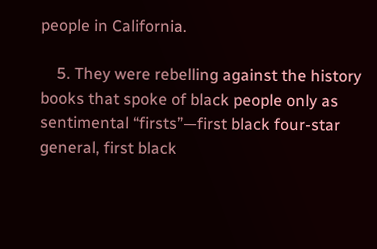people in California.

    5. They were rebelling against the history books that spoke of black people only as sentimental “firsts”—first black four-star general, first black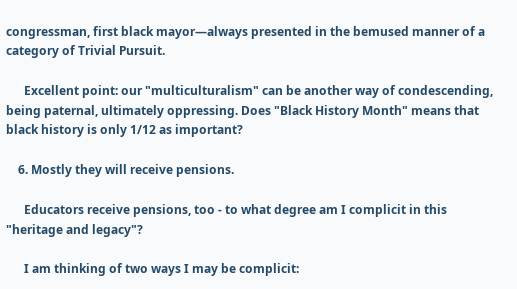congressman, first black mayor—always presented in the bemused manner of a category of Trivial Pursuit.

      Excellent point: our "multiculturalism" can be another way of condescending, being paternal, ultimately oppressing. Does "Black History Month" means that black history is only 1/12 as important?

    6. Mostly they will receive pensions.

      Educators receive pensions, too - to what degree am I complicit in this "heritage and legacy"?

      I am thinking of two ways I may be complicit: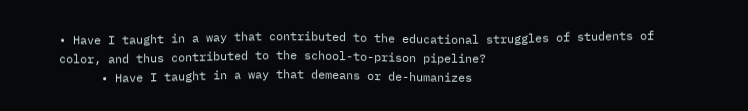• Have I taught in a way that contributed to the educational struggles of students of color, and thus contributed to the school-to-prison pipeline?
      • Have I taught in a way that demeans or de-humanizes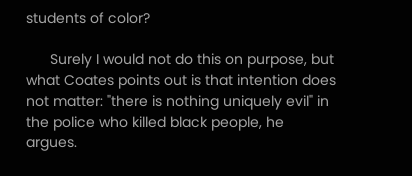students of color?

      Surely I would not do this on purpose, but what Coates points out is that intention does not matter: "there is nothing uniquely evil" in the police who killed black people, he argues.